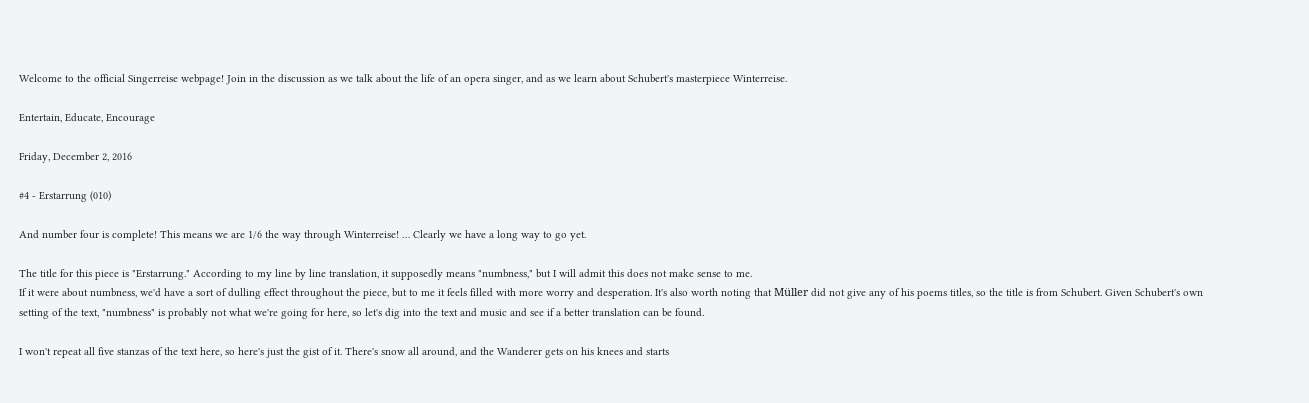Welcome to the official Singerreise webpage! Join in the discussion as we talk about the life of an opera singer, and as we learn about Schubert's masterpiece Winterreise.

Entertain, Educate, Encourage

Friday, December 2, 2016

#4 - Erstarrung (010)

And number four is complete! This means we are 1/6 the way through Winterreise! … Clearly we have a long way to go yet.

The title for this piece is "Erstarrung." According to my line by line translation, it supposedly means "numbness," but I will admit this does not make sense to me.
If it were about numbness, we'd have a sort of dulling effect throughout the piece, but to me it feels filled with more worry and desperation. It's also worth noting that Müller did not give any of his poems titles, so the title is from Schubert. Given Schubert's own setting of the text, "numbness" is probably not what we're going for here, so let's dig into the text and music and see if a better translation can be found.

I won't repeat all five stanzas of the text here, so here's just the gist of it. There's snow all around, and the Wanderer gets on his knees and starts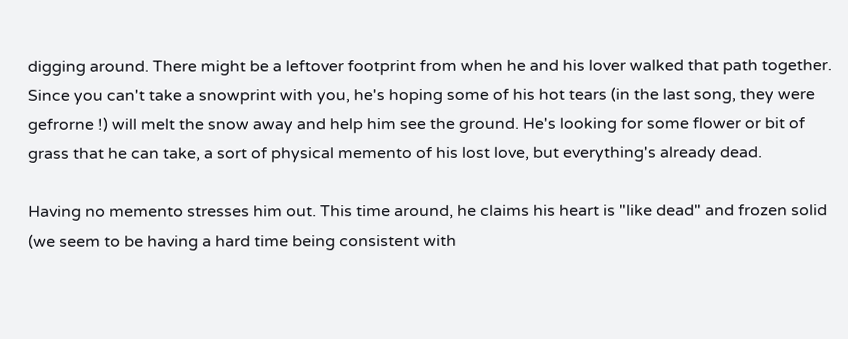digging around. There might be a leftover footprint from when he and his lover walked that path together. Since you can't take a snowprint with you, he's hoping some of his hot tears (in the last song, they were gefrorne !) will melt the snow away and help him see the ground. He's looking for some flower or bit of grass that he can take, a sort of physical memento of his lost love, but everything's already dead.

Having no memento stresses him out. This time around, he claims his heart is "like dead" and frozen solid (we seem to be having a hard time being consistent with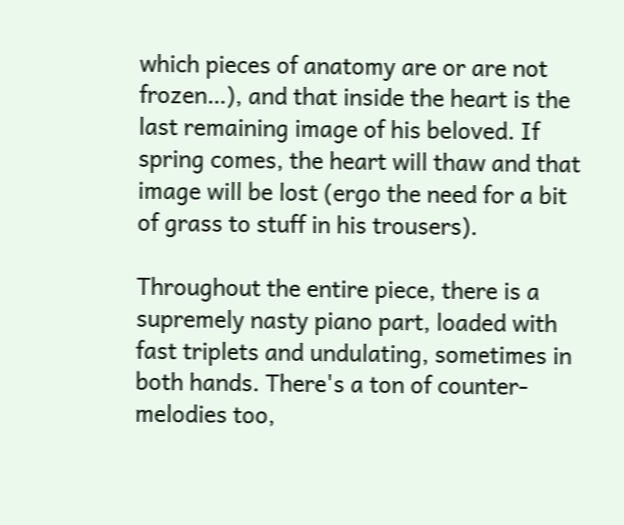which pieces of anatomy are or are not frozen…), and that inside the heart is the last remaining image of his beloved. If spring comes, the heart will thaw and that image will be lost (ergo the need for a bit of grass to stuff in his trousers).

Throughout the entire piece, there is a supremely nasty piano part, loaded with fast triplets and undulating, sometimes in both hands. There's a ton of counter-melodies too,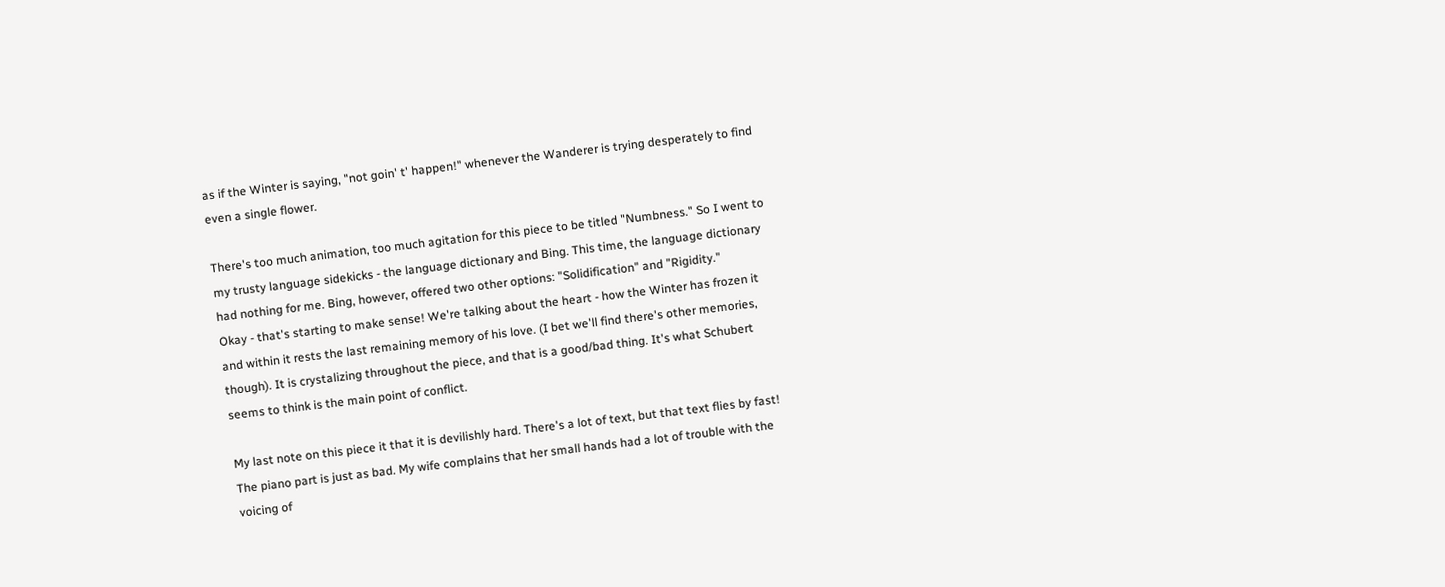as if the Winter is saying, "not goin' t' happen!" whenever the Wanderer is trying desperately to find even a single flower.

There's too much animation, too much agitation for this piece to be titled "Numbness." So I went to my trusty language sidekicks - the language dictionary and Bing. This time, the language dictionary had nothing for me. Bing, however, offered two other options: "Solidification" and "Rigidity."
Okay - that's starting to make sense! We're talking about the heart - how the Winter has frozen it and within it rests the last remaining memory of his love. (I bet we'll find there's other memories, though). It is crystalizing throughout the piece, and that is a good/bad thing. It's what Schubert seems to think is the main point of conflict.

My last note on this piece it that it is devilishly hard. There's a lot of text, but that text flies by fast! The piano part is just as bad. My wife complains that her small hands had a lot of trouble with the voicing of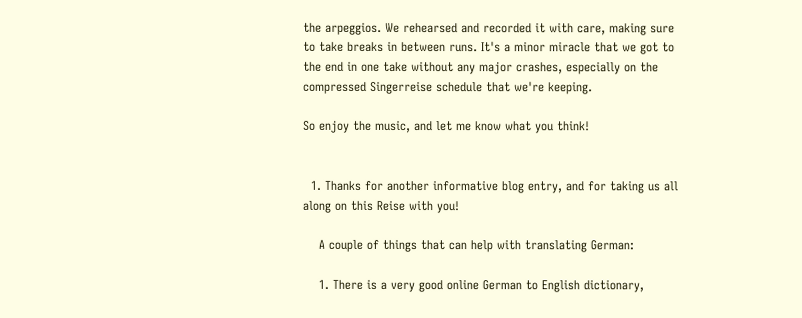the arpeggios. We rehearsed and recorded it with care, making sure to take breaks in between runs. It's a minor miracle that we got to the end in one take without any major crashes, especially on the compressed Singerreise schedule that we're keeping.

So enjoy the music, and let me know what you think!


  1. Thanks for another informative blog entry, and for taking us all along on this Reise with you!

    A couple of things that can help with translating German:

    1. There is a very good online German to English dictionary,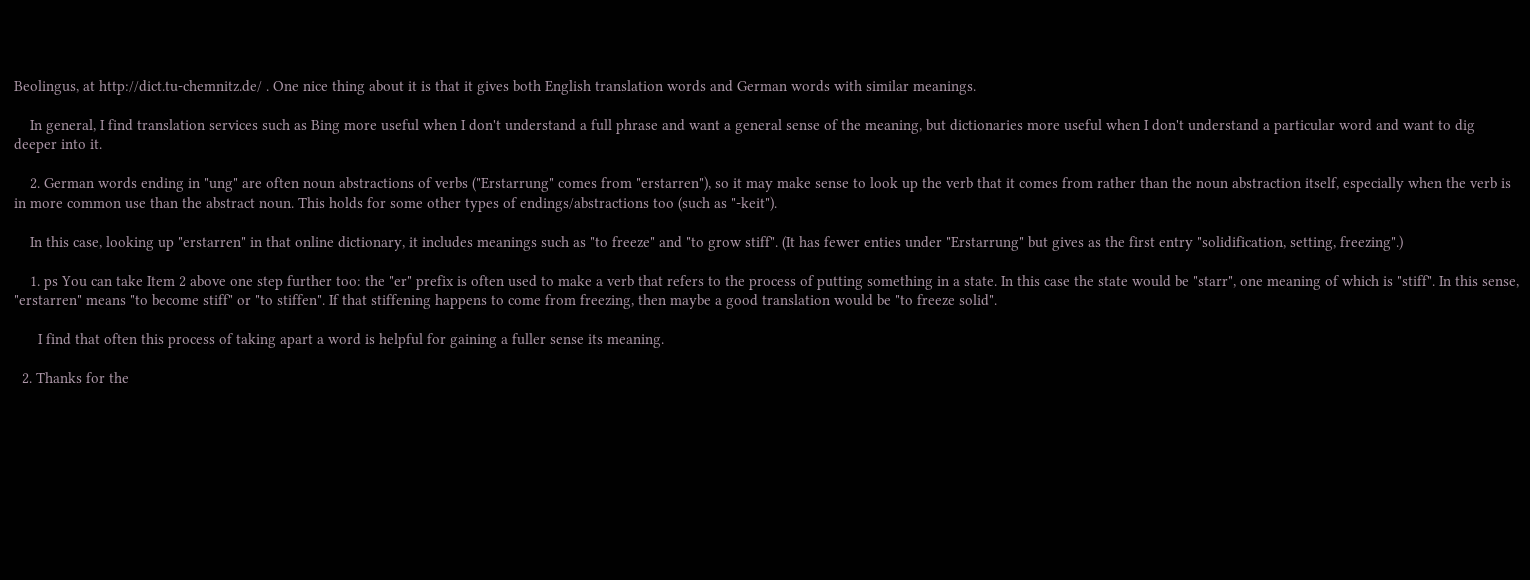Beolingus, at http://dict.tu-chemnitz.de/ . One nice thing about it is that it gives both English translation words and German words with similar meanings.

    In general, I find translation services such as Bing more useful when I don't understand a full phrase and want a general sense of the meaning, but dictionaries more useful when I don't understand a particular word and want to dig deeper into it.

    2. German words ending in "ung" are often noun abstractions of verbs ("Erstarrung" comes from "erstarren"), so it may make sense to look up the verb that it comes from rather than the noun abstraction itself, especially when the verb is in more common use than the abstract noun. This holds for some other types of endings/abstractions too (such as "-keit").

    In this case, looking up "erstarren" in that online dictionary, it includes meanings such as "to freeze" and "to grow stiff". (It has fewer enties under "Erstarrung" but gives as the first entry "solidification, setting, freezing".)

    1. ps You can take Item 2 above one step further too: the "er" prefix is often used to make a verb that refers to the process of putting something in a state. In this case the state would be "starr", one meaning of which is "stiff". In this sense, "erstarren" means "to become stiff" or "to stiffen". If that stiffening happens to come from freezing, then maybe a good translation would be "to freeze solid".

      I find that often this process of taking apart a word is helpful for gaining a fuller sense its meaning.

  2. Thanks for the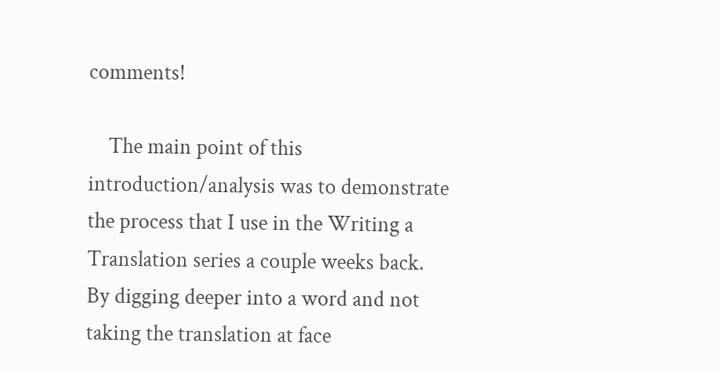comments!

    The main point of this introduction/analysis was to demonstrate the process that I use in the Writing a Translation series a couple weeks back. By digging deeper into a word and not taking the translation at face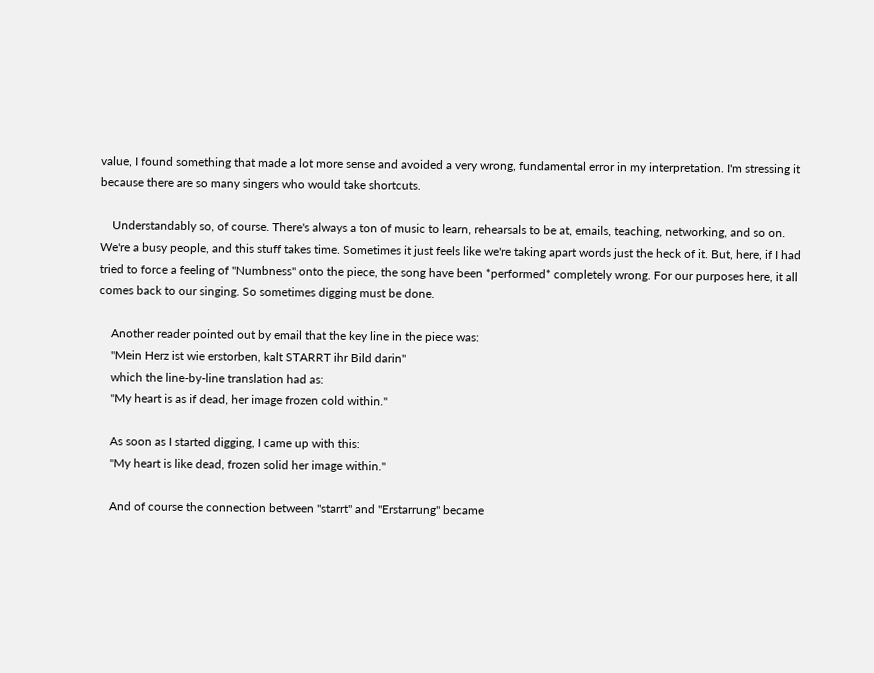value, I found something that made a lot more sense and avoided a very wrong, fundamental error in my interpretation. I'm stressing it because there are so many singers who would take shortcuts.

    Understandably so, of course. There's always a ton of music to learn, rehearsals to be at, emails, teaching, networking, and so on. We're a busy people, and this stuff takes time. Sometimes it just feels like we're taking apart words just the heck of it. But, here, if I had tried to force a feeling of "Numbness" onto the piece, the song have been *performed* completely wrong. For our purposes here, it all comes back to our singing. So sometimes digging must be done.

    Another reader pointed out by email that the key line in the piece was:
    "Mein Herz ist wie erstorben, kalt STARRT ihr Bild darin"
    which the line-by-line translation had as:
    "My heart is as if dead, her image frozen cold within."

    As soon as I started digging, I came up with this:
    "My heart is like dead, frozen solid her image within."

    And of course the connection between "starrt" and "Erstarrung" became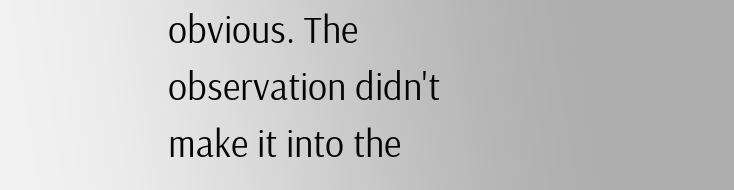obvious. The observation didn't make it into the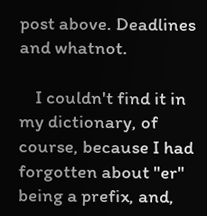post above. Deadlines and whatnot.

    I couldn't find it in my dictionary, of course, because I had forgotten about "er" being a prefix, and,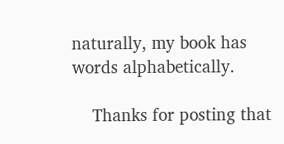naturally, my book has words alphabetically.

    Thanks for posting that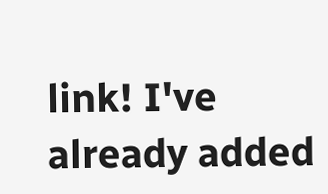link! I've already added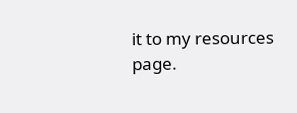it to my resources page.